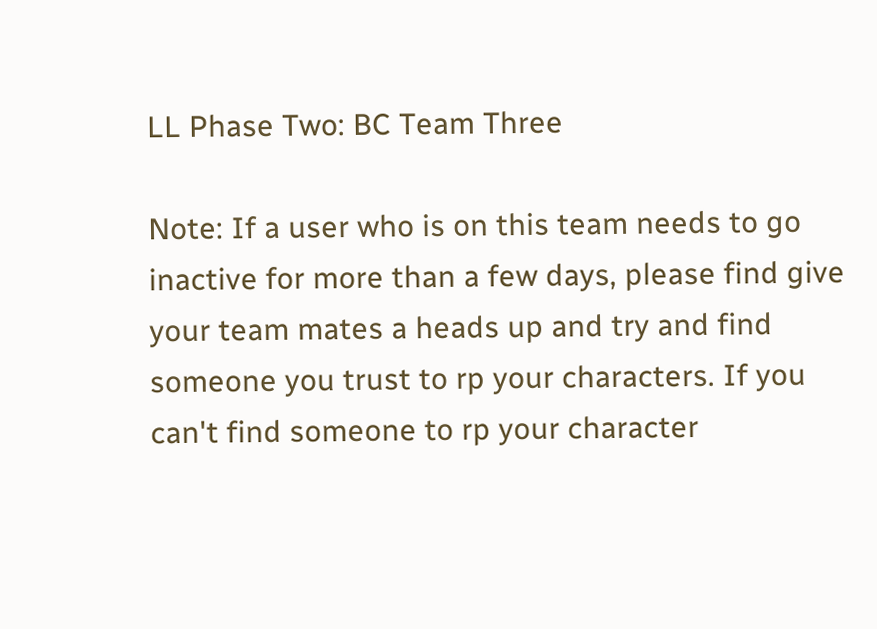LL Phase Two: BC Team Three

Note: If a user who is on this team needs to go inactive for more than a few days, please find give your team mates a heads up and try and find someone you trust to rp your characters. If you can't find someone to rp your character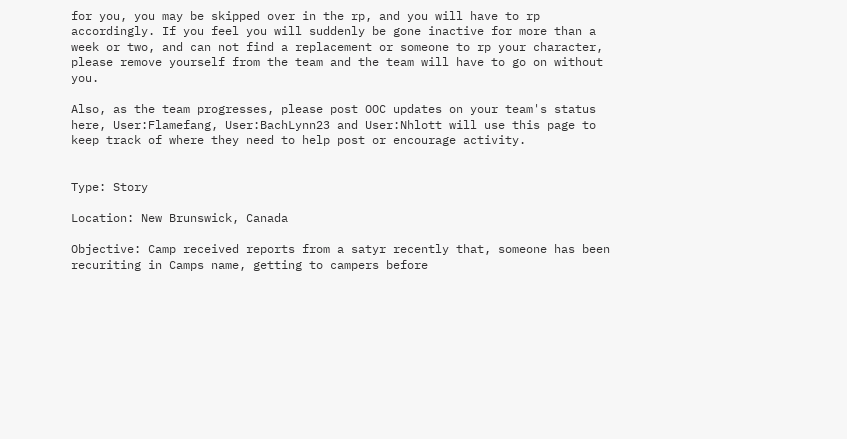for you, you may be skipped over in the rp, and you will have to rp accordingly. If you feel you will suddenly be gone inactive for more than a week or two, and can not find a replacement or someone to rp your character, please remove yourself from the team and the team will have to go on without you.

Also, as the team progresses, please post OOC updates on your team's status here, User:Flamefang, User:BachLynn23 and User:Nhlott will use this page to keep track of where they need to help post or encourage activity.


Type: Story

Location: New Brunswick, Canada

Objective: Camp received reports from a satyr recently that, someone has been recuriting in Camps name, getting to campers before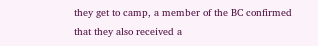they get to camp, a member of the BC confirmed that they also received a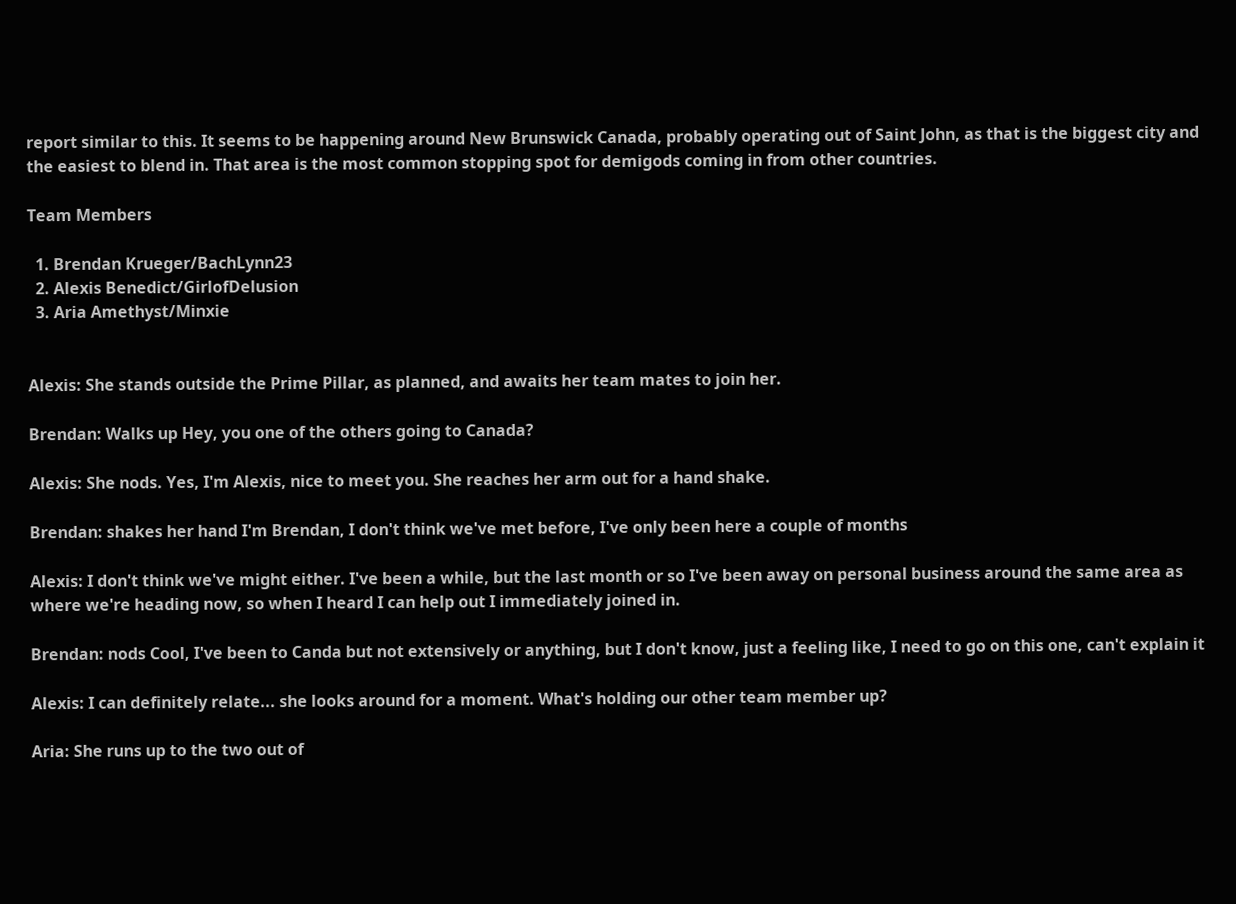report similar to this. It seems to be happening around New Brunswick Canada, probably operating out of Saint John, as that is the biggest city and the easiest to blend in. That area is the most common stopping spot for demigods coming in from other countries.

Team Members

  1. Brendan Krueger/BachLynn23
  2. Alexis Benedict/GirlofDelusion
  3. Aria Amethyst/Minxie


Alexis: She stands outside the Prime Pillar, as planned, and awaits her team mates to join her.

Brendan: Walks up Hey, you one of the others going to Canada?

Alexis: She nods. Yes, I'm Alexis, nice to meet you. She reaches her arm out for a hand shake.

Brendan: shakes her hand I'm Brendan, I don't think we've met before, I've only been here a couple of months

Alexis: I don't think we've might either. I've been a while, but the last month or so I've been away on personal business around the same area as where we're heading now, so when I heard I can help out I immediately joined in.

Brendan: nods Cool, I've been to Canda but not extensively or anything, but I don't know, just a feeling like, I need to go on this one, can't explain it

Alexis: I can definitely relate... she looks around for a moment. What's holding our other team member up?

Aria: She runs up to the two out of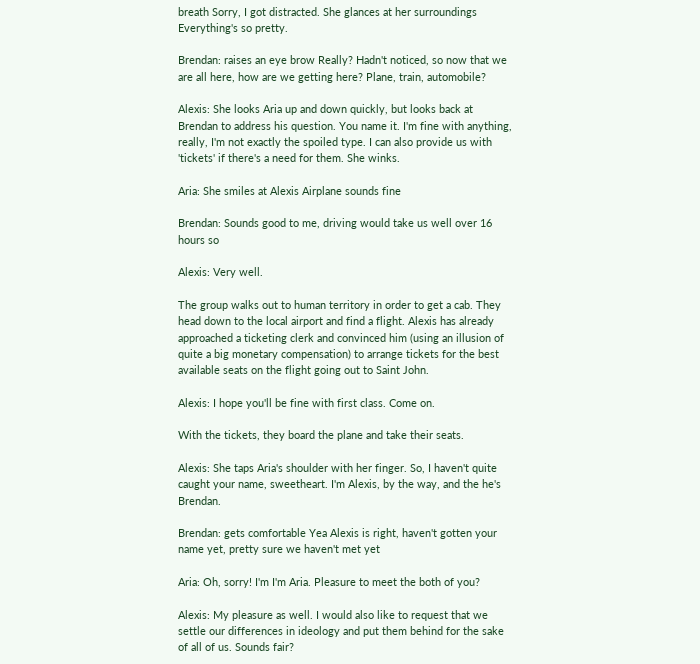breath Sorry, I got distracted. She glances at her surroundings Everything's so pretty.

Brendan: raises an eye brow Really? Hadn't noticed, so now that we are all here, how are we getting here? Plane, train, automobile?

Alexis: She looks Aria up and down quickly, but looks back at Brendan to address his question. You name it. I'm fine with anything, really, I'm not exactly the spoiled type. I can also provide us with 'tickets' if there's a need for them. She winks.

Aria: She smiles at Alexis Airplane sounds fine

Brendan: Sounds good to me, driving would take us well over 16 hours so

Alexis: Very well.

The group walks out to human territory in order to get a cab. They head down to the local airport and find a flight. Alexis has already approached a ticketing clerk and convinced him (using an illusion of quite a big monetary compensation) to arrange tickets for the best available seats on the flight going out to Saint John.

Alexis: I hope you'll be fine with first class. Come on.

With the tickets, they board the plane and take their seats.

Alexis: She taps Aria's shoulder with her finger. So, I haven't quite caught your name, sweetheart. I'm Alexis, by the way, and the he's Brendan.

Brendan: gets comfortable Yea Alexis is right, haven't gotten your name yet, pretty sure we haven't met yet

Aria: Oh, sorry! I'm I'm Aria. Pleasure to meet the both of you?

Alexis: My pleasure as well. I would also like to request that we settle our differences in ideology and put them behind for the sake of all of us. Sounds fair?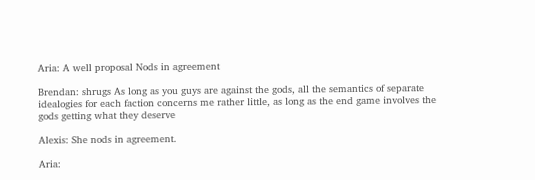Aria: A well proposal Nods in agreement

Brendan: shrugs As long as you guys are against the gods, all the semantics of separate idealogies for each faction concerns me rather little, as long as the end game involves the gods getting what they deserve

Alexis: She nods in agreement.

Aria: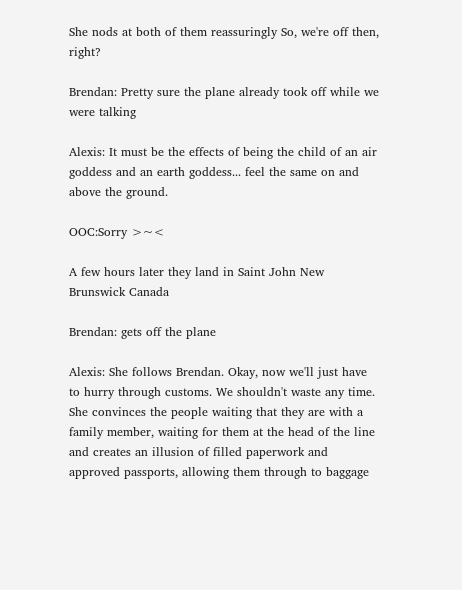She nods at both of them reassuringly So, we're off then, right?

Brendan: Pretty sure the plane already took off while we were talking

Alexis: It must be the effects of being the child of an air goddess and an earth goddess... feel the same on and above the ground.

OOC:Sorry >~<

A few hours later they land in Saint John New Brunswick Canada

Brendan: gets off the plane

Alexis: She follows Brendan. Okay, now we'll just have to hurry through customs. We shouldn't waste any time. She convinces the people waiting that they are with a family member, waiting for them at the head of the line and creates an illusion of filled paperwork and approved passports, allowing them through to baggage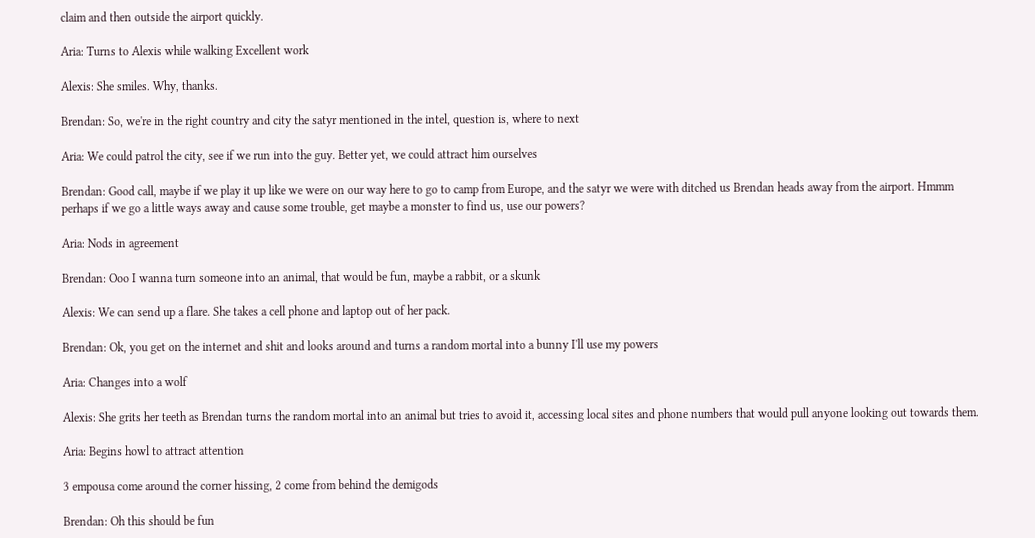claim and then outside the airport quickly.

Aria: Turns to Alexis while walking Excellent work

Alexis: She smiles. Why, thanks.

Brendan: So, we're in the right country and city the satyr mentioned in the intel, question is, where to next

Aria: We could patrol the city, see if we run into the guy. Better yet, we could attract him ourselves

Brendan: Good call, maybe if we play it up like we were on our way here to go to camp from Europe, and the satyr we were with ditched us Brendan heads away from the airport. Hmmm perhaps if we go a little ways away and cause some trouble, get maybe a monster to find us, use our powers?

Aria: Nods in agreement

Brendan: Ooo I wanna turn someone into an animal, that would be fun, maybe a rabbit, or a skunk

Alexis: We can send up a flare. She takes a cell phone and laptop out of her pack.

Brendan: Ok, you get on the internet and shit and looks around and turns a random mortal into a bunny I'll use my powers

Aria: Changes into a wolf

Alexis: She grits her teeth as Brendan turns the random mortal into an animal but tries to avoid it, accessing local sites and phone numbers that would pull anyone looking out towards them.

Aria: Begins howl to attract attention

3 empousa come around the corner hissing, 2 come from behind the demigods

Brendan: Oh this should be fun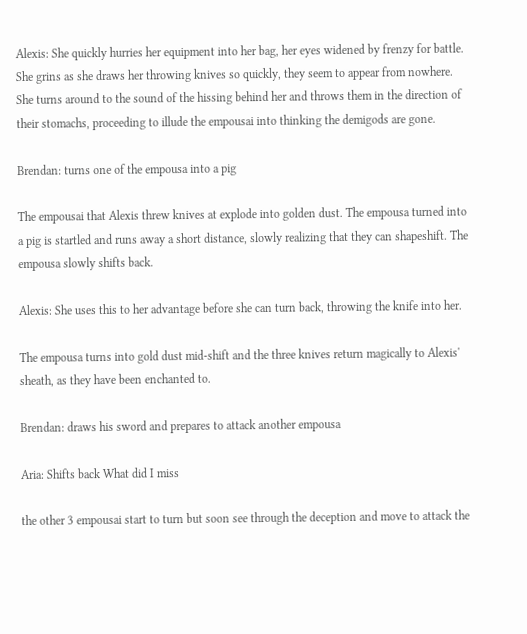Alexis: She quickly hurries her equipment into her bag, her eyes widened by frenzy for battle. She grins as she draws her throwing knives so quickly, they seem to appear from nowhere. She turns around to the sound of the hissing behind her and throws them in the direction of their stomachs, proceeding to illude the empousai into thinking the demigods are gone.

Brendan: turns one of the empousa into a pig

The empousai that Alexis threw knives at explode into golden dust. The empousa turned into a pig is startled and runs away a short distance, slowly realizing that they can shapeshift. The empousa slowly shifts back.

Alexis: She uses this to her advantage before she can turn back, throwing the knife into her.

The empousa turns into gold dust mid-shift and the three knives return magically to Alexis' sheath, as they have been enchanted to.

Brendan: draws his sword and prepares to attack another empousa

Aria: Shifts back What did I miss

the other 3 empousai start to turn but soon see through the deception and move to attack the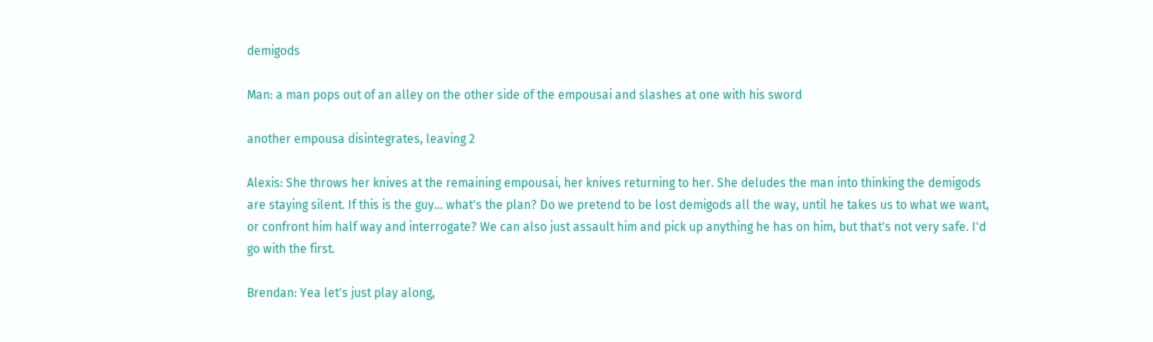demigods

Man: a man pops out of an alley on the other side of the empousai and slashes at one with his sword

another empousa disintegrates, leaving 2

Alexis: She throws her knives at the remaining empousai, her knives returning to her. She deludes the man into thinking the demigods are staying silent. If this is the guy... what's the plan? Do we pretend to be lost demigods all the way, until he takes us to what we want, or confront him half way and interrogate? We can also just assault him and pick up anything he has on him, but that's not very safe. I'd go with the first.

Brendan: Yea let's just play along,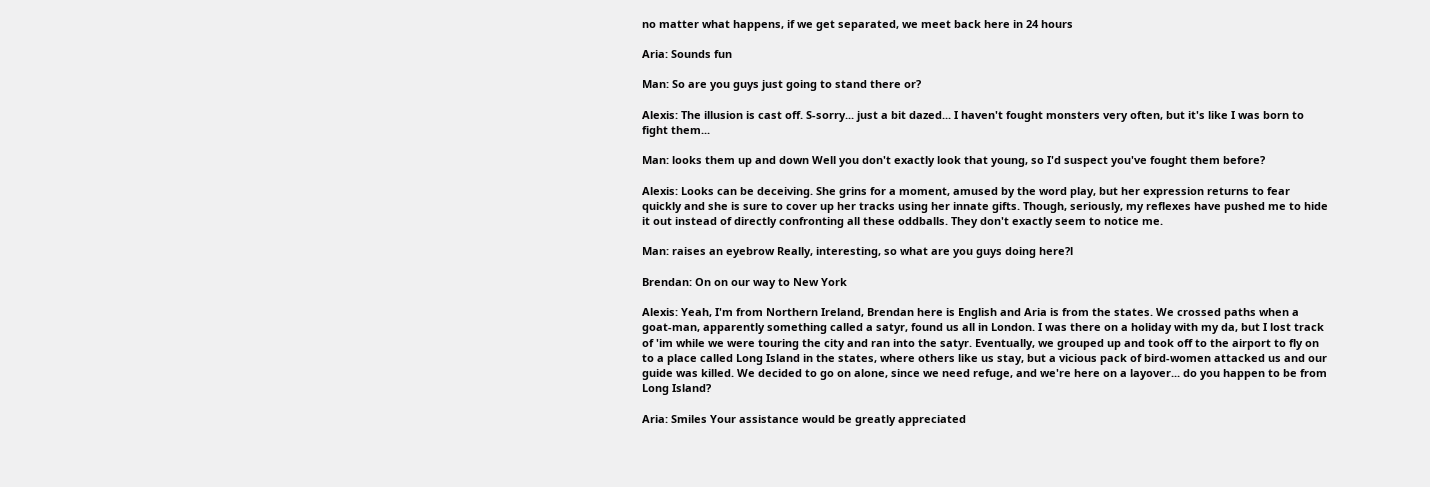no matter what happens, if we get separated, we meet back here in 24 hours

Aria: Sounds fun

Man: So are you guys just going to stand there or?

Alexis: The illusion is cast off. S-sorry... just a bit dazed... I haven't fought monsters very often, but it's like I was born to fight them...

Man: looks them up and down Well you don't exactly look that young, so I'd suspect you've fought them before?

Alexis: Looks can be deceiving. She grins for a moment, amused by the word play, but her expression returns to fear quickly and she is sure to cover up her tracks using her innate gifts. Though, seriously, my reflexes have pushed me to hide it out instead of directly confronting all these oddballs. They don't exactly seem to notice me.

Man: raises an eyebrow Really, interesting, so what are you guys doing here?l

Brendan: On on our way to New York

Alexis: Yeah, I'm from Northern Ireland, Brendan here is English and Aria is from the states. We crossed paths when a goat-man, apparently something called a satyr, found us all in London. I was there on a holiday with my da, but I lost track of 'im while we were touring the city and ran into the satyr. Eventually, we grouped up and took off to the airport to fly on to a place called Long Island in the states, where others like us stay, but a vicious pack of bird-women attacked us and our guide was killed. We decided to go on alone, since we need refuge, and we're here on a layover... do you happen to be from Long Island?

Aria: Smiles Your assistance would be greatly appreciated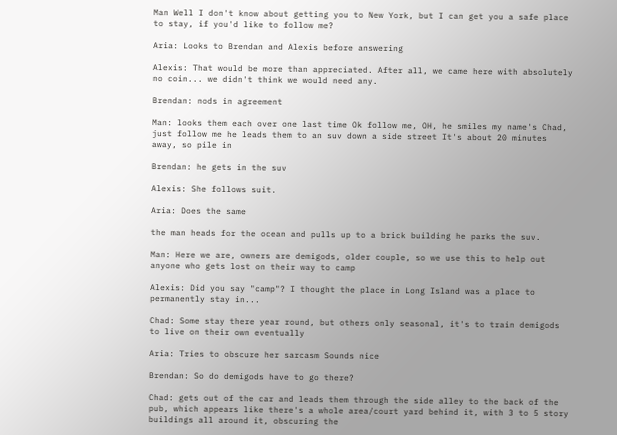Man Well I don't know about getting you to New York, but I can get you a safe place to stay, if you'd like to follow me?

Aria: Looks to Brendan and Alexis before answering

Alexis: That would be more than appreciated. After all, we came here with absolutely no coin... we didn't think we would need any.

Brendan: nods in agreement

Man: looks them each over one last time Ok follow me, OH, he smiles my name's Chad, just follow me he leads them to an suv down a side street It's about 20 minutes away, so pile in

Brendan: he gets in the suv

Alexis: She follows suit.

Aria: Does the same

the man heads for the ocean and pulls up to a brick building he parks the suv.

Man: Here we are, owners are demigods, older couple, so we use this to help out anyone who gets lost on their way to camp

Alexis: Did you say "camp"? I thought the place in Long Island was a place to permanently stay in...

Chad: Some stay there year round, but others only seasonal, it's to train demigods to live on their own eventually

Aria: Tries to obscure her sarcasm Sounds nice

Brendan: So do demigods have to go there?

Chad: gets out of the car and leads them through the side alley to the back of the pub, which appears like there's a whole area/court yard behind it, with 3 to 5 story buildings all around it, obscuring the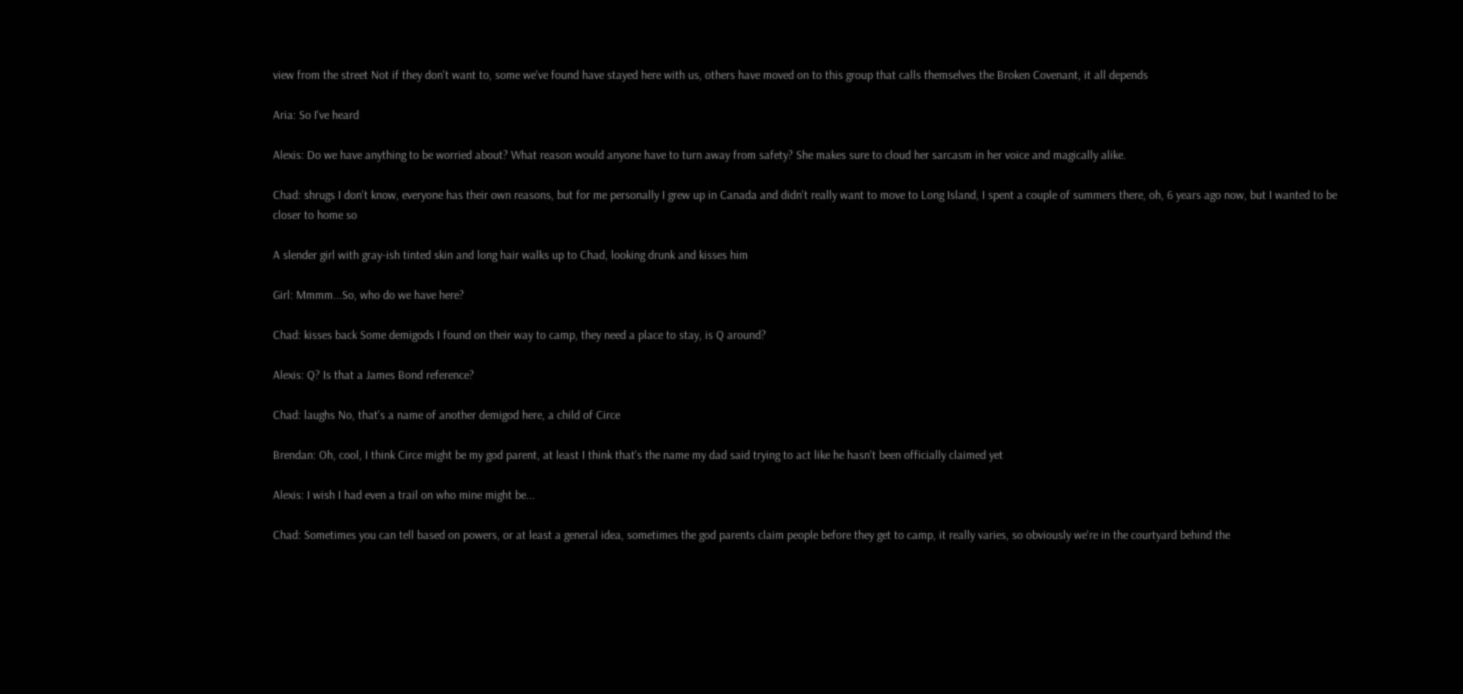view from the street Not if they don't want to, some we've found have stayed here with us, others have moved on to this group that calls themselves the Broken Covenant, it all depends

Aria: So I've heard

Alexis: Do we have anything to be worried about? What reason would anyone have to turn away from safety? She makes sure to cloud her sarcasm in her voice and magically alike.

Chad: shrugs I don't know, everyone has their own reasons, but for me personally I grew up in Canada and didn't really want to move to Long Island, I spent a couple of summers there, oh, 6 years ago now, but I wanted to be closer to home so

A slender girl with gray-ish tinted skin and long hair walks up to Chad, looking drunk and kisses him

Girl: Mmmm...So, who do we have here?

Chad: kisses back Some demigods I found on their way to camp, they need a place to stay, is Q around?

Alexis: Q? Is that a James Bond reference?

Chad: laughs No, that's a name of another demigod here, a child of Circe

Brendan: Oh, cool, I think Circe might be my god parent, at least I think that's the name my dad said trying to act like he hasn't been officially claimed yet

Alexis: I wish I had even a trail on who mine might be...

Chad: Sometimes you can tell based on powers, or at least a general idea, sometimes the god parents claim people before they get to camp, it really varies, so obviously we're in the courtyard behind the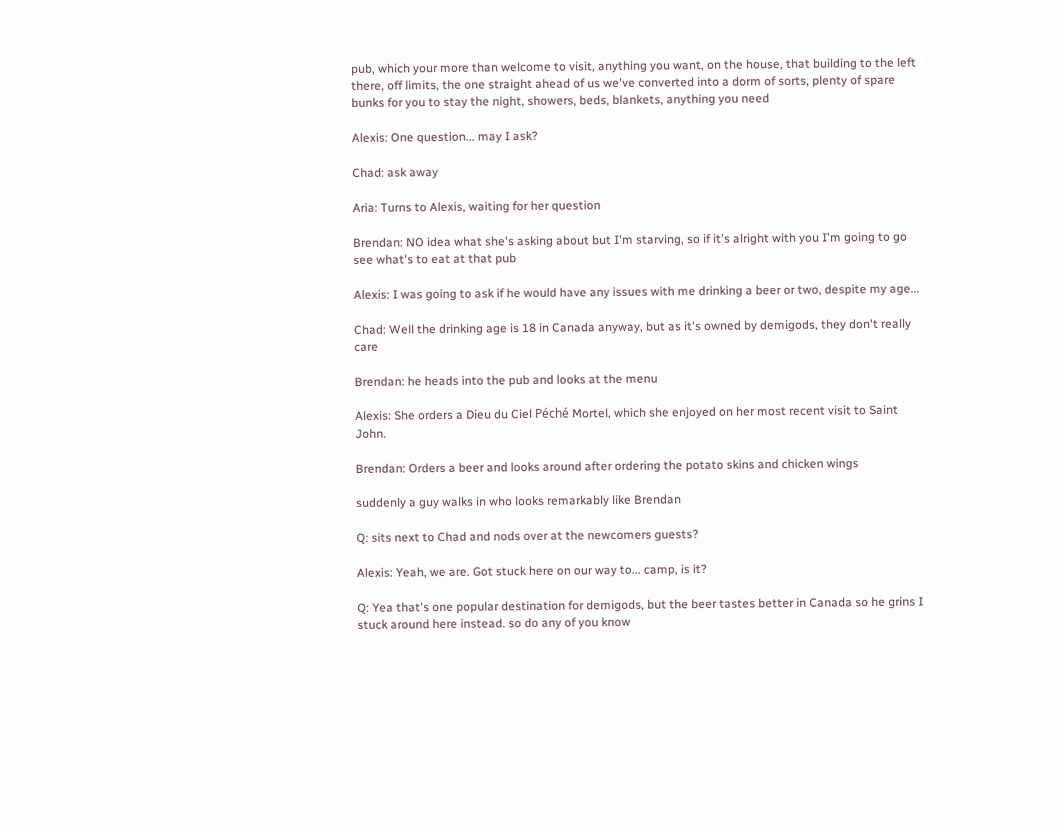pub, which your more than welcome to visit, anything you want, on the house, that building to the left there, off limits, the one straight ahead of us we've converted into a dorm of sorts, plenty of spare bunks for you to stay the night, showers, beds, blankets, anything you need

Alexis: One question... may I ask?

Chad: ask away

Aria: Turns to Alexis, waiting for her question

Brendan: NO idea what she's asking about but I'm starving, so if it's alright with you I'm going to go see what's to eat at that pub

Alexis: I was going to ask if he would have any issues with me drinking a beer or two, despite my age...

Chad: Well the drinking age is 18 in Canada anyway, but as it's owned by demigods, they don't really care

Brendan: he heads into the pub and looks at the menu

Alexis: She orders a Dieu du Ciel Péché Mortel, which she enjoyed on her most recent visit to Saint John.

Brendan: Orders a beer and looks around after ordering the potato skins and chicken wings

suddenly a guy walks in who looks remarkably like Brendan

Q: sits next to Chad and nods over at the newcomers guests?

Alexis: Yeah, we are. Got stuck here on our way to... camp, is it?

Q: Yea that's one popular destination for demigods, but the beer tastes better in Canada so he grins I stuck around here instead. so do any of you know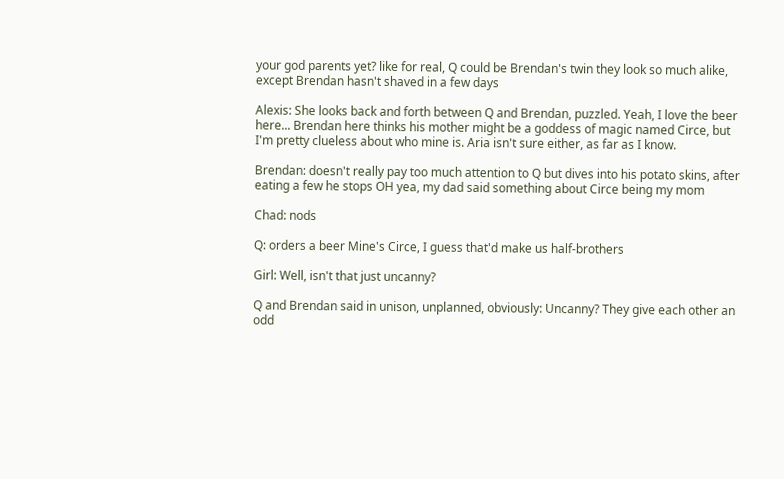your god parents yet? like for real, Q could be Brendan's twin they look so much alike, except Brendan hasn't shaved in a few days

Alexis: She looks back and forth between Q and Brendan, puzzled. Yeah, I love the beer here... Brendan here thinks his mother might be a goddess of magic named Circe, but I'm pretty clueless about who mine is. Aria isn't sure either, as far as I know.

Brendan: doesn't really pay too much attention to Q but dives into his potato skins, after eating a few he stops OH yea, my dad said something about Circe being my mom

Chad: nods

Q: orders a beer Mine's Circe, I guess that'd make us half-brothers

Girl: Well, isn't that just uncanny?

Q and Brendan said in unison, unplanned, obviously: Uncanny? They give each other an odd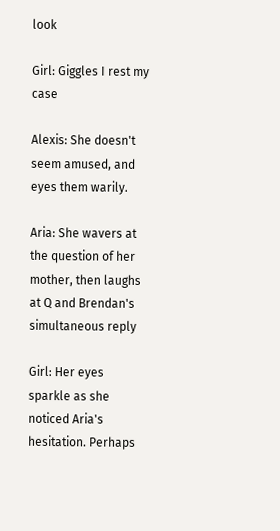look

Girl: Giggles I rest my case

Alexis: She doesn't seem amused, and eyes them warily.

Aria: She wavers at the question of her mother, then laughs at Q and Brendan's simultaneous reply

Girl: Her eyes sparkle as she noticed Aria's hesitation. Perhaps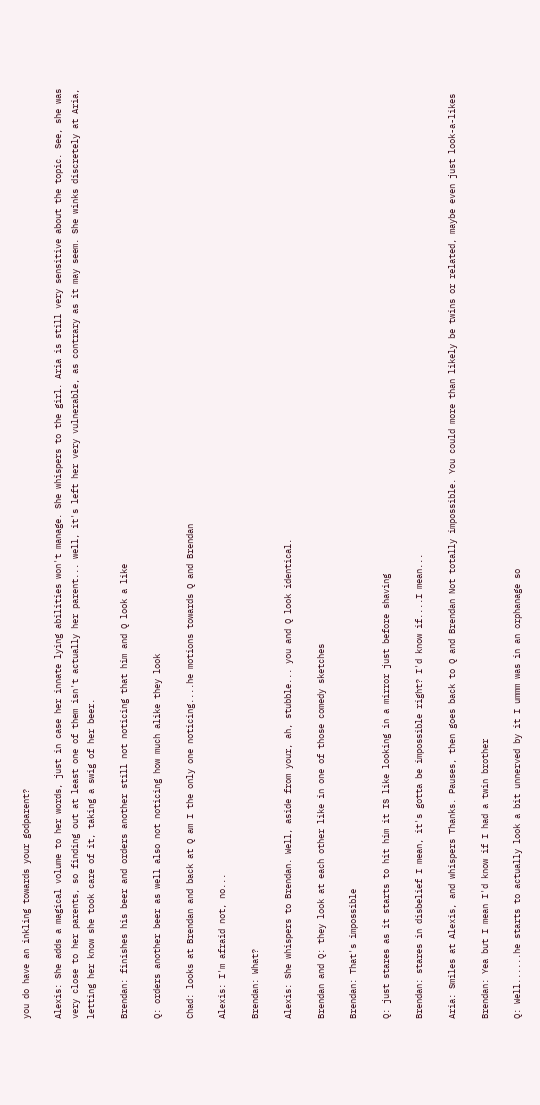you do have an inkling towards your godparent?

Alexis: She adds a magical volume to her words, just in case her innate lying abilities won't manage. She whispers to the girl. Aria is still very sensitive about the topic. See, she was very close to her parents, so finding out at least one of them isn't actually her parent... well, it's left her very vulnerable, as contrary as it may seem. She winks discretely at Aria, letting her know she took care of it, taking a swig of her beer.

Brendan: finishes his beer and orders another still not noticing that him and Q look a like

Q: orders another beer as well also not noticing how much alike they look

Chad: looks at Brendan and back at Q am I the only one noticing....he motions towards Q and Brendan

Alexis: I'm afraid not, no...

Brendan: What?

Alexis: She whispers to Brendan. Well, aside from your, ah, stubble... you and Q look identical.

Brendan and Q: they look at each other like in one of those comedy sketches

Brendan: That's impossible

Q: just stares as it starts to hit him it IS like looking in a mirror just before shaving

Brendan: stares in disbelief I mean, it's gotta be impossible right? I'd know if....I mean...

Aria: Smiles at Alexis, and whispers Thanks. Pauses, then goes back to Q and Brendan Not totally impossible. You could more than likely be twins or related, maybe even just look-a-likes

Brendan: Yea but I mean I'd know if I had a twin brother

Q: Well......he starts to actually look a bit unnerved by it I ummm was in an orphanage so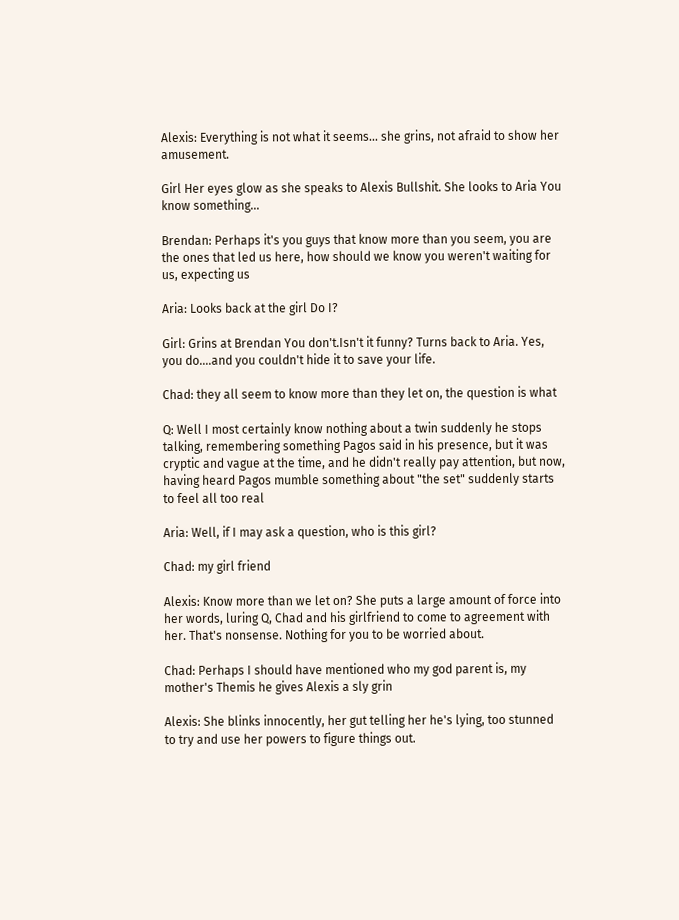Alexis: Everything is not what it seems... she grins, not afraid to show her amusement.

Girl Her eyes glow as she speaks to Alexis Bullshit. She looks to Aria You know something...

Brendan: Perhaps it's you guys that know more than you seem, you are the ones that led us here, how should we know you weren't waiting for us, expecting us

Aria: Looks back at the girl Do I?

Girl: Grins at Brendan You don't.Isn't it funny? Turns back to Aria. Yes, you do....and you couldn't hide it to save your life.

Chad: they all seem to know more than they let on, the question is what

Q: Well I most certainly know nothing about a twin suddenly he stops talking, remembering something Pagos said in his presence, but it was cryptic and vague at the time, and he didn't really pay attention, but now, having heard Pagos mumble something about "the set" suddenly starts to feel all too real

Aria: Well, if I may ask a question, who is this girl?

Chad: my girl friend

Alexis: Know more than we let on? She puts a large amount of force into her words, luring Q, Chad and his girlfriend to come to agreement with her. That's nonsense. Nothing for you to be worried about.

Chad: Perhaps I should have mentioned who my god parent is, my mother's Themis he gives Alexis a sly grin

Alexis: She blinks innocently, her gut telling her he's lying, too stunned to try and use her powers to figure things out.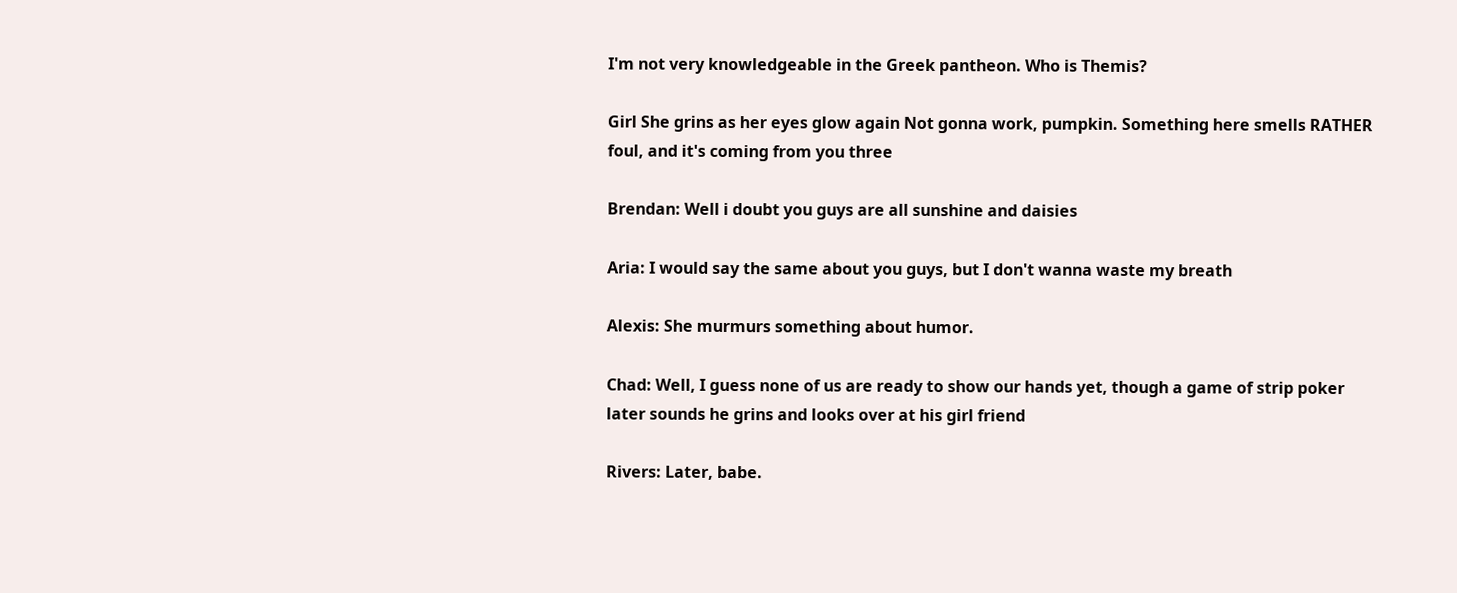I'm not very knowledgeable in the Greek pantheon. Who is Themis?

Girl She grins as her eyes glow again Not gonna work, pumpkin. Something here smells RATHER foul, and it's coming from you three

Brendan: Well i doubt you guys are all sunshine and daisies

Aria: I would say the same about you guys, but I don't wanna waste my breath

Alexis: She murmurs something about humor.

Chad: Well, I guess none of us are ready to show our hands yet, though a game of strip poker later sounds he grins and looks over at his girl friend

Rivers: Later, babe.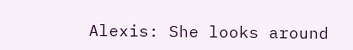Alexis: She looks around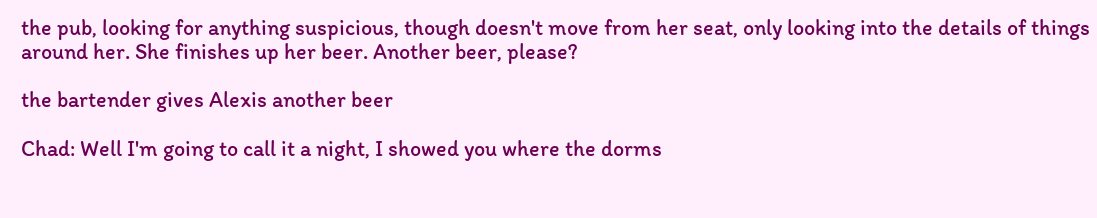the pub, looking for anything suspicious, though doesn't move from her seat, only looking into the details of things around her. She finishes up her beer. Another beer, please?

the bartender gives Alexis another beer

Chad: Well I'm going to call it a night, I showed you where the dorms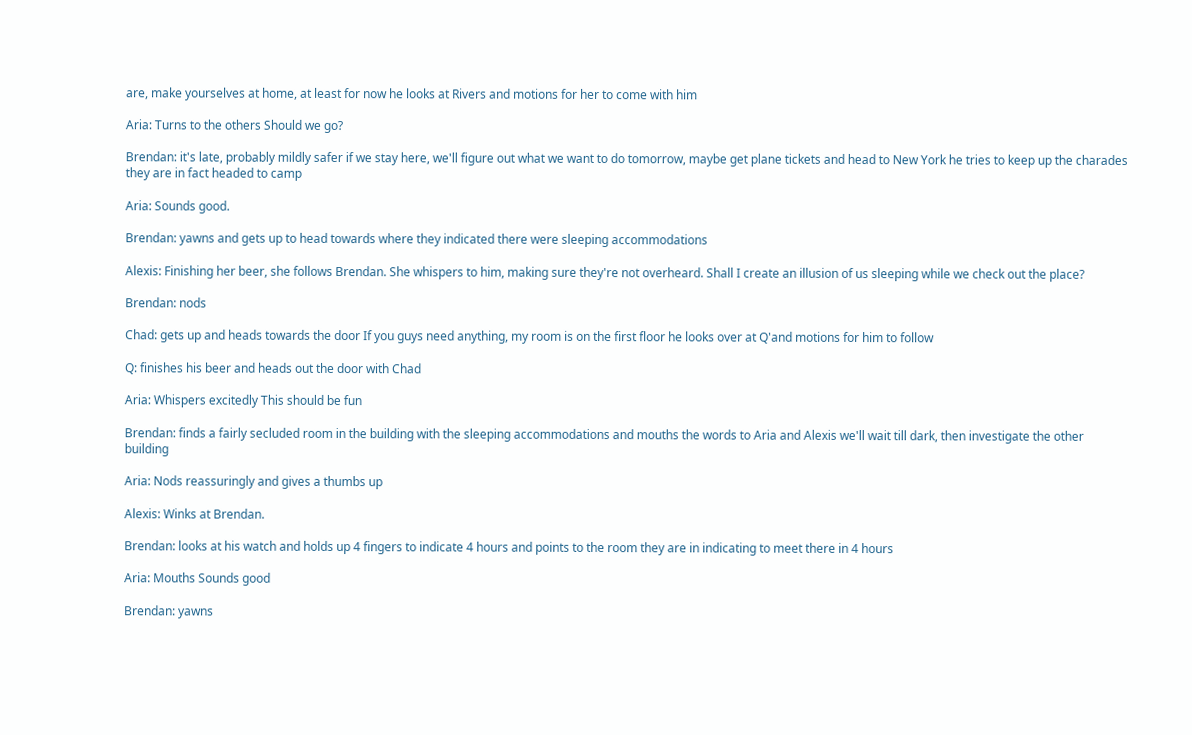are, make yourselves at home, at least for now he looks at Rivers and motions for her to come with him

Aria: Turns to the others Should we go?

Brendan: it's late, probably mildly safer if we stay here, we'll figure out what we want to do tomorrow, maybe get plane tickets and head to New York he tries to keep up the charades they are in fact headed to camp

Aria: Sounds good.

Brendan: yawns and gets up to head towards where they indicated there were sleeping accommodations

Alexis: Finishing her beer, she follows Brendan. She whispers to him, making sure they're not overheard. Shall I create an illusion of us sleeping while we check out the place?

Brendan: nods

Chad: gets up and heads towards the door If you guys need anything, my room is on the first floor he looks over at Q'and motions for him to follow

Q: finishes his beer and heads out the door with Chad

Aria: Whispers excitedly This should be fun

Brendan: finds a fairly secluded room in the building with the sleeping accommodations and mouths the words to Aria and Alexis we'll wait till dark, then investigate the other building

Aria: Nods reassuringly and gives a thumbs up

Alexis: Winks at Brendan.

Brendan: looks at his watch and holds up 4 fingers to indicate 4 hours and points to the room they are in indicating to meet there in 4 hours

Aria: Mouths Sounds good

Brendan: yawns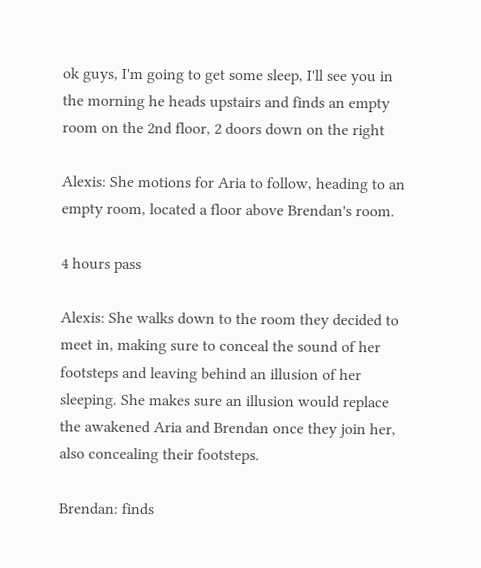ok guys, I'm going to get some sleep, I'll see you in the morning he heads upstairs and finds an empty room on the 2nd floor, 2 doors down on the right

Alexis: She motions for Aria to follow, heading to an empty room, located a floor above Brendan's room.

4 hours pass

Alexis: She walks down to the room they decided to meet in, making sure to conceal the sound of her footsteps and leaving behind an illusion of her sleeping. She makes sure an illusion would replace the awakened Aria and Brendan once they join her, also concealing their footsteps.

Brendan: finds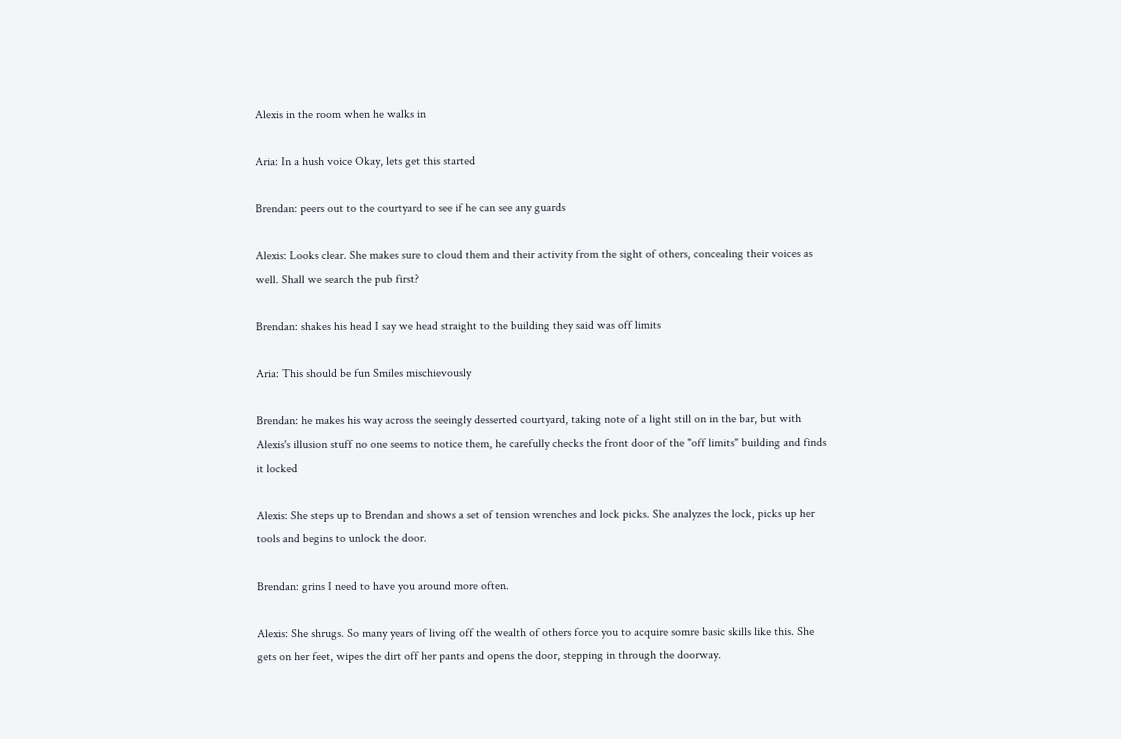Alexis in the room when he walks in

Aria: In a hush voice Okay, lets get this started

Brendan: peers out to the courtyard to see if he can see any guards

Alexis: Looks clear. She makes sure to cloud them and their activity from the sight of others, concealing their voices as well. Shall we search the pub first?

Brendan: shakes his head I say we head straight to the building they said was off limits

Aria: This should be fun Smiles mischievously

Brendan: he makes his way across the seeingly desserted courtyard, taking note of a light still on in the bar, but with Alexis's illusion stuff no one seems to notice them, he carefully checks the front door of the "off limits" building and finds it locked

Alexis: She steps up to Brendan and shows a set of tension wrenches and lock picks. She analyzes the lock, picks up her tools and begins to unlock the door.

Brendan: grins I need to have you around more often.

Alexis: She shrugs. So many years of living off the wealth of others force you to acquire somre basic skills like this. She gets on her feet, wipes the dirt off her pants and opens the door, stepping in through the doorway.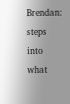Brendan: steps into what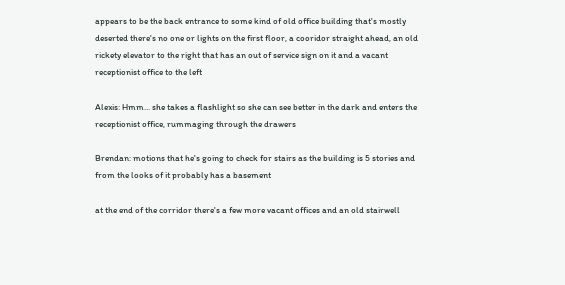appears to be the back entrance to some kind of old office building that's mostly deserted there's no one or lights on the first floor, a cooridor straight ahead, an old rickety elevator to the right that has an out of service sign on it and a vacant receptionist office to the left

Alexis: Hmm... she takes a flashlight so she can see better in the dark and enters the receptionist office, rummaging through the drawers

Brendan: motions that he's going to check for stairs as the building is 5 stories and from the looks of it probably has a basement

at the end of the corridor there's a few more vacant offices and an old stairwell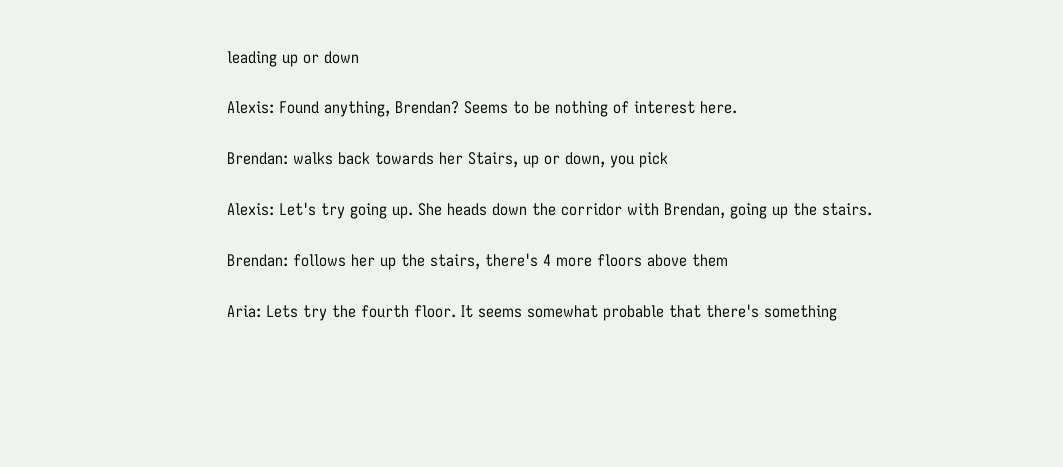leading up or down

Alexis: Found anything, Brendan? Seems to be nothing of interest here.

Brendan: walks back towards her Stairs, up or down, you pick

Alexis: Let's try going up. She heads down the corridor with Brendan, going up the stairs.

Brendan: follows her up the stairs, there's 4 more floors above them

Aria: Lets try the fourth floor. It seems somewhat probable that there's something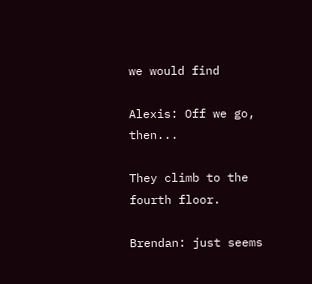we would find

Alexis: Off we go, then...

They climb to the fourth floor.

Brendan: just seems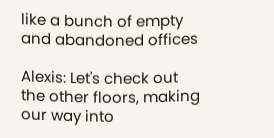like a bunch of empty and abandoned offices

Alexis: Let's check out the other floors, making our way into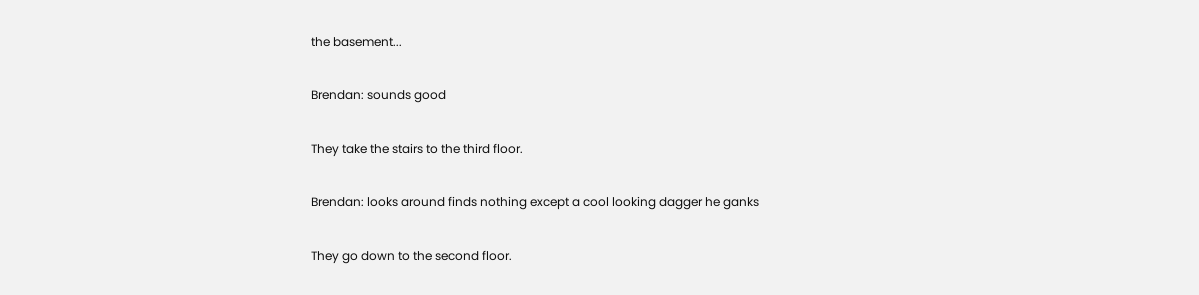the basement...

Brendan: sounds good

They take the stairs to the third floor.

Brendan: looks around finds nothing except a cool looking dagger he ganks

They go down to the second floor.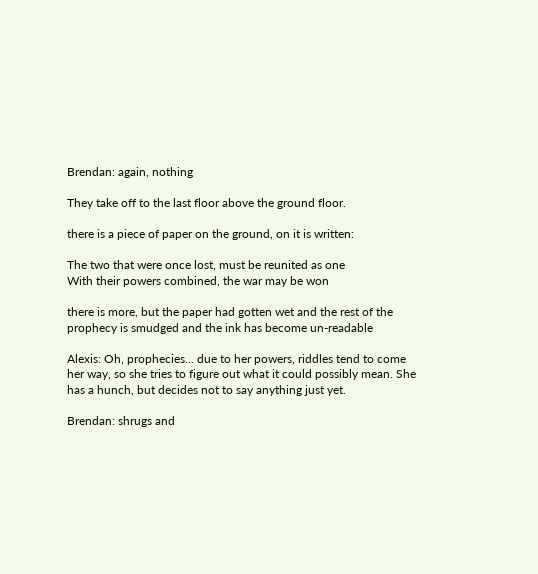Brendan: again, nothing

They take off to the last floor above the ground floor.

there is a piece of paper on the ground, on it is written:

The two that were once lost, must be reunited as one
With their powers combined, the war may be won

there is more, but the paper had gotten wet and the rest of the prophecy is smudged and the ink has become un-readable

Alexis: Oh, prophecies... due to her powers, riddles tend to come her way, so she tries to figure out what it could possibly mean. She has a hunch, but decides not to say anything just yet.

Brendan: shrugs and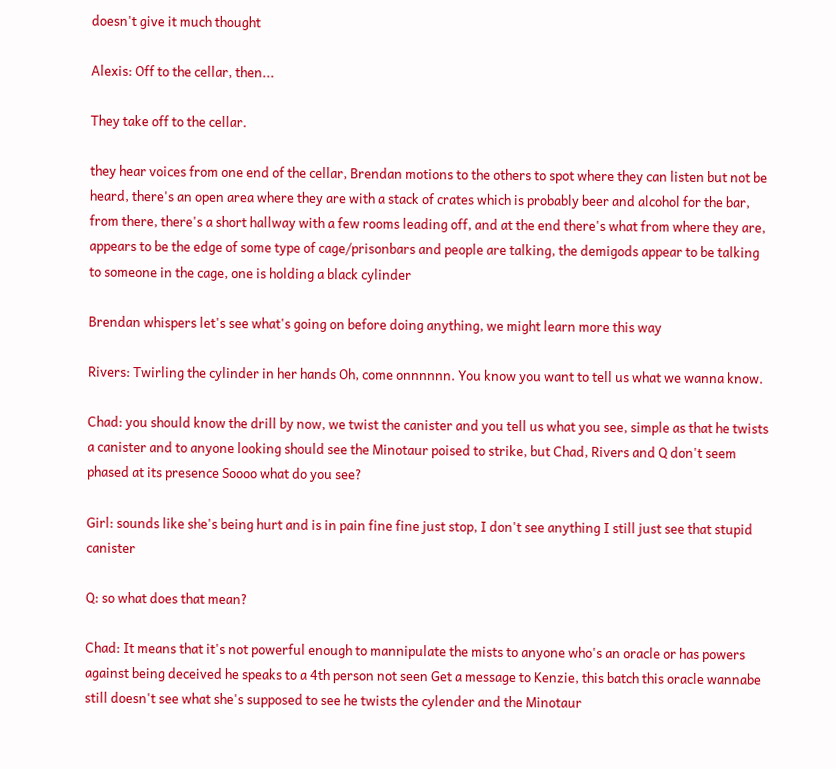doesn't give it much thought

Alexis: Off to the cellar, then...

They take off to the cellar.

they hear voices from one end of the cellar, Brendan motions to the others to spot where they can listen but not be heard, there's an open area where they are with a stack of crates which is probably beer and alcohol for the bar, from there, there's a short hallway with a few rooms leading off, and at the end there's what from where they are, appears to be the edge of some type of cage/prisonbars and people are talking, the demigods appear to be talking to someone in the cage, one is holding a black cylinder

Brendan whispers let's see what's going on before doing anything, we might learn more this way

Rivers: Twirling the cylinder in her hands Oh, come onnnnnn. You know you want to tell us what we wanna know.

Chad: you should know the drill by now, we twist the canister and you tell us what you see, simple as that he twists a canister and to anyone looking should see the Minotaur poised to strike, but Chad, Rivers and Q don't seem phased at its presence Soooo what do you see?

Girl: sounds like she's being hurt and is in pain fine fine just stop, I don't see anything I still just see that stupid canister

Q: so what does that mean?

Chad: It means that it's not powerful enough to mannipulate the mists to anyone who's an oracle or has powers against being deceived he speaks to a 4th person not seen Get a message to Kenzie, this batch this oracle wannabe still doesn't see what she's supposed to see he twists the cylender and the Minotaur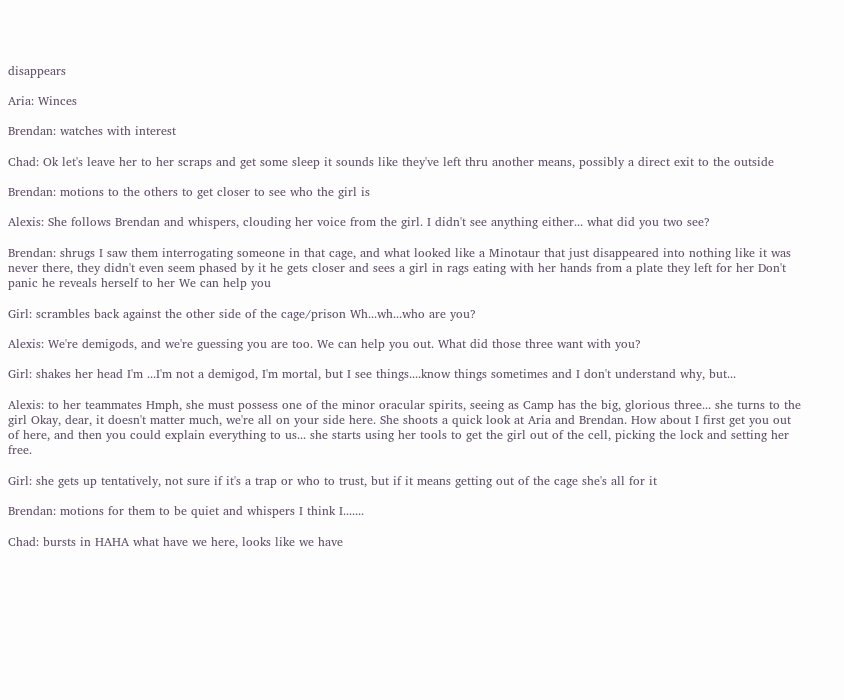disappears

Aria: Winces

Brendan: watches with interest

Chad: Ok let's leave her to her scraps and get some sleep it sounds like they've left thru another means, possibly a direct exit to the outside

Brendan: motions to the others to get closer to see who the girl is

Alexis: She follows Brendan and whispers, clouding her voice from the girl. I didn't see anything either... what did you two see?

Brendan: shrugs I saw them interrogating someone in that cage, and what looked like a Minotaur that just disappeared into nothing like it was never there, they didn't even seem phased by it he gets closer and sees a girl in rags eating with her hands from a plate they left for her Don't panic he reveals herself to her We can help you

Girl: scrambles back against the other side of the cage/prison Wh...wh...who are you?

Alexis: We're demigods, and we're guessing you are too. We can help you out. What did those three want with you?

Girl: shakes her head I'm ...I'm not a demigod, I'm mortal, but I see things....know things sometimes and I don't understand why, but...

Alexis: to her teammates Hmph, she must possess one of the minor oracular spirits, seeing as Camp has the big, glorious three... she turns to the girl Okay, dear, it doesn't matter much, we're all on your side here. She shoots a quick look at Aria and Brendan. How about I first get you out of here, and then you could explain everything to us... she starts using her tools to get the girl out of the cell, picking the lock and setting her free.

Girl: she gets up tentatively, not sure if it's a trap or who to trust, but if it means getting out of the cage she's all for it

Brendan: motions for them to be quiet and whispers I think I.......

Chad: bursts in HAHA what have we here, looks like we have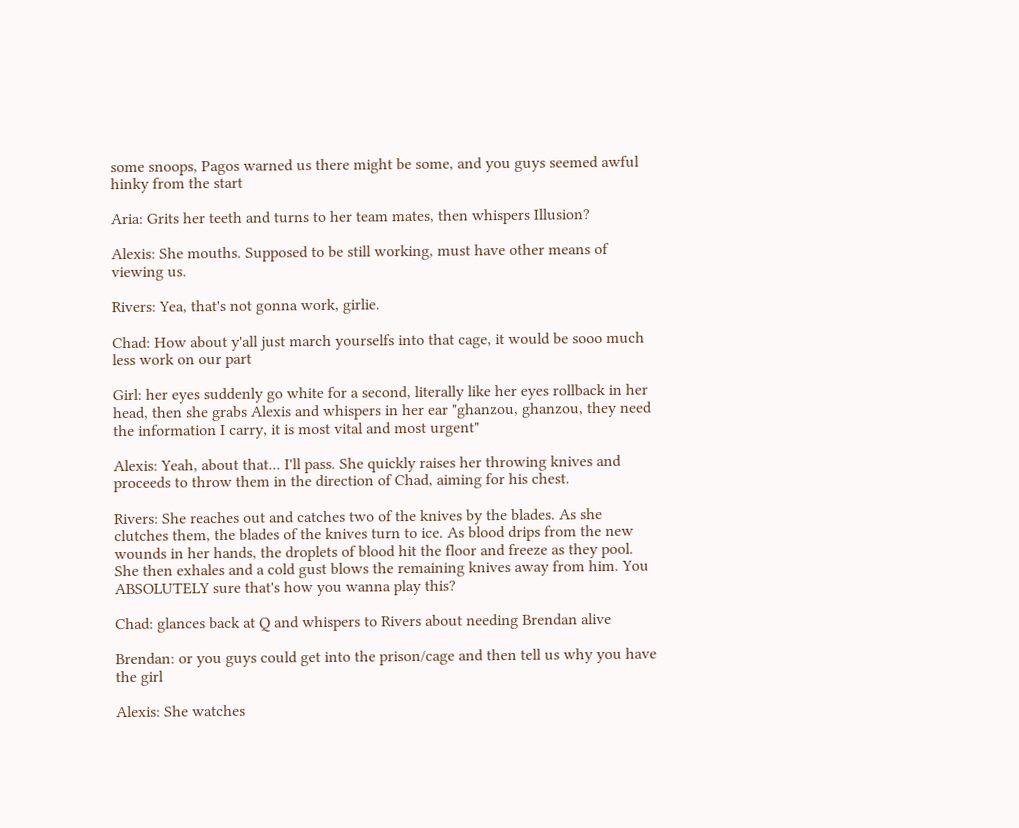some snoops, Pagos warned us there might be some, and you guys seemed awful hinky from the start

Aria: Grits her teeth and turns to her team mates, then whispers Illusion?

Alexis: She mouths. Supposed to be still working, must have other means of viewing us.

Rivers: Yea, that's not gonna work, girlie.

Chad: How about y'all just march yourselfs into that cage, it would be sooo much less work on our part

Girl: her eyes suddenly go white for a second, literally like her eyes rollback in her head, then she grabs Alexis and whispers in her ear "ghanzou, ghanzou, they need the information I carry, it is most vital and most urgent"

Alexis: Yeah, about that... I'll pass. She quickly raises her throwing knives and proceeds to throw them in the direction of Chad, aiming for his chest.

Rivers: She reaches out and catches two of the knives by the blades. As she clutches them, the blades of the knives turn to ice. As blood drips from the new wounds in her hands, the droplets of blood hit the floor and freeze as they pool. She then exhales and a cold gust blows the remaining knives away from him. You ABSOLUTELY sure that's how you wanna play this?

Chad: glances back at Q and whispers to Rivers about needing Brendan alive

Brendan: or you guys could get into the prison/cage and then tell us why you have the girl

Alexis: She watches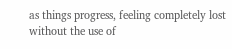as things progress, feeling completely lost without the use of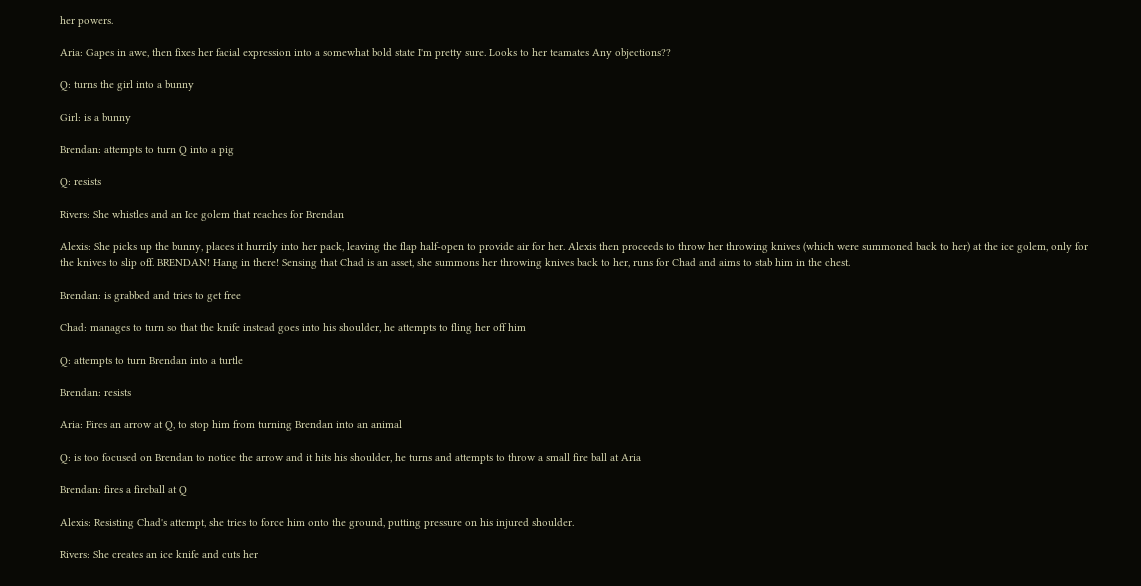her powers.

Aria: Gapes in awe, then fixes her facial expression into a somewhat bold state I'm pretty sure. Looks to her teamates Any objections??

Q: turns the girl into a bunny

Girl: is a bunny

Brendan: attempts to turn Q into a pig

Q: resists

Rivers: She whistles and an Ice golem that reaches for Brendan

Alexis: She picks up the bunny, places it hurrily into her pack, leaving the flap half-open to provide air for her. Alexis then proceeds to throw her throwing knives (which were summoned back to her) at the ice golem, only for the knives to slip off. BRENDAN! Hang in there! Sensing that Chad is an asset, she summons her throwing knives back to her, runs for Chad and aims to stab him in the chest.

Brendan: is grabbed and tries to get free

Chad: manages to turn so that the knife instead goes into his shoulder, he attempts to fling her off him

Q: attempts to turn Brendan into a turtle

Brendan: resists

Aria: Fires an arrow at Q, to stop him from turning Brendan into an animal

Q: is too focused on Brendan to notice the arrow and it hits his shoulder, he turns and attempts to throw a small fire ball at Aria

Brendan: fires a fireball at Q

Alexis: Resisting Chad's attempt, she tries to force him onto the ground, putting pressure on his injured shoulder.

Rivers: She creates an ice knife and cuts her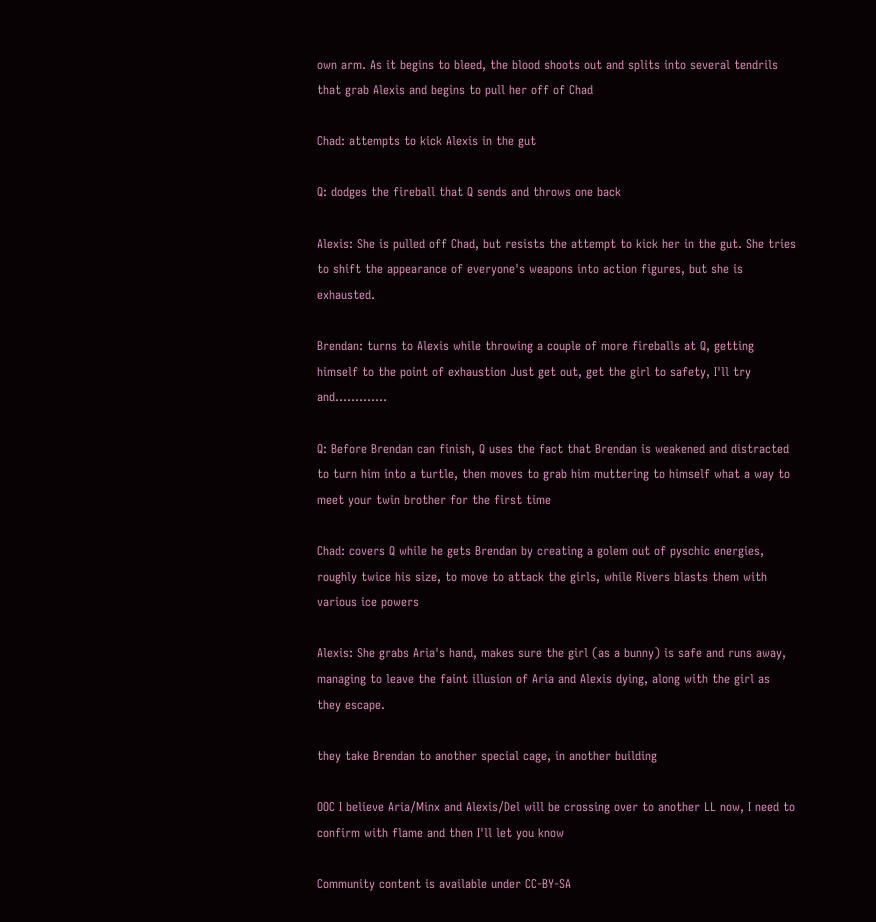own arm. As it begins to bleed, the blood shoots out and splits into several tendrils that grab Alexis and begins to pull her off of Chad

Chad: attempts to kick Alexis in the gut

Q: dodges the fireball that Q sends and throws one back

Alexis: She is pulled off Chad, but resists the attempt to kick her in the gut. She tries to shift the appearance of everyone's weapons into action figures, but she is exhausted.

Brendan: turns to Alexis while throwing a couple of more fireballs at Q, getting himself to the point of exhaustion Just get out, get the girl to safety, I'll try and.............

Q: Before Brendan can finish, Q uses the fact that Brendan is weakened and distracted to turn him into a turtle, then moves to grab him muttering to himself what a way to meet your twin brother for the first time

Chad: covers Q while he gets Brendan by creating a golem out of pyschic energies, roughly twice his size, to move to attack the girls, while Rivers blasts them with various ice powers

Alexis: She grabs Aria's hand, makes sure the girl (as a bunny) is safe and runs away, managing to leave the faint illusion of Aria and Alexis dying, along with the girl as they escape.

they take Brendan to another special cage, in another building

OOC I believe Aria/Minx and Alexis/Del will be crossing over to another LL now, I need to confirm with flame and then I'll let you know

Community content is available under CC-BY-SA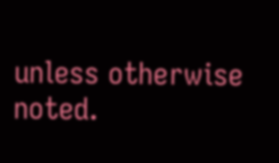unless otherwise noted.